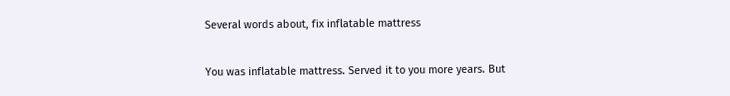Several words about, fix inflatable mattress

You was inflatable mattress. Served it to you more years. But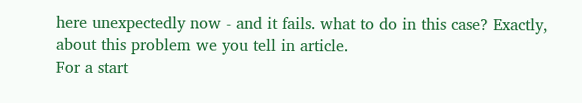here unexpectedly now - and it fails. what to do in this case? Exactly, about this problem we you tell in article.
For a start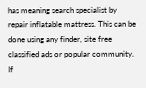has meaning search specialist by repair inflatable mattress. This can be done using any finder, site free classified ads or popular community. If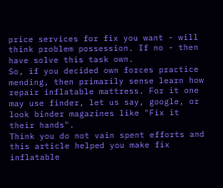price services for fix you want - will think problem possession. If no - then have solve this task own.
So, if you decided own forces practice mending, then primarily sense learn how repair inflatable mattress. For it one may use finder, let us say, google, or look binder magazines like "Fix it their hands".
Think you do not vain spent efforts and this article helped you make fix inflatable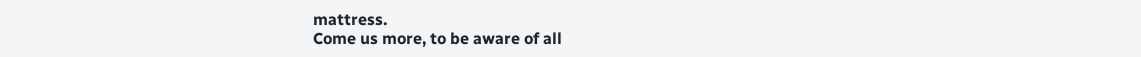mattress.
Come us more, to be aware of all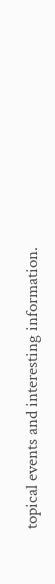topical events and interesting information.